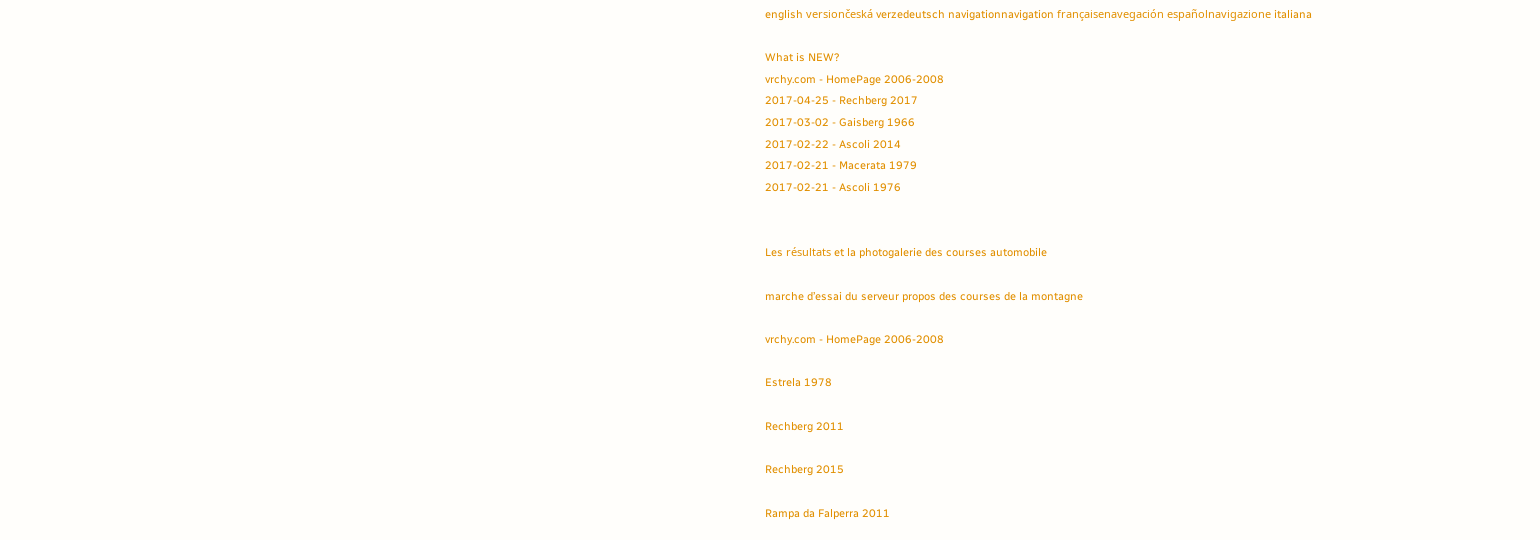english versiončeská verzedeutsch navigationnavigation françaisenavegación españolnavigazione italiana

What is NEW?
vrchy.com - HomePage 2006-2008
2017-04-25 - Rechberg 2017
2017-03-02 - Gaisberg 1966
2017-02-22 - Ascoli 2014
2017-02-21 - Macerata 1979
2017-02-21 - Ascoli 1976


Les résultats et la photogalerie des courses automobile

marche d’essai du serveur propos des courses de la montagne

vrchy.com - HomePage 2006-2008

Estrela 1978

Rechberg 2011

Rechberg 2015

Rampa da Falperra 2011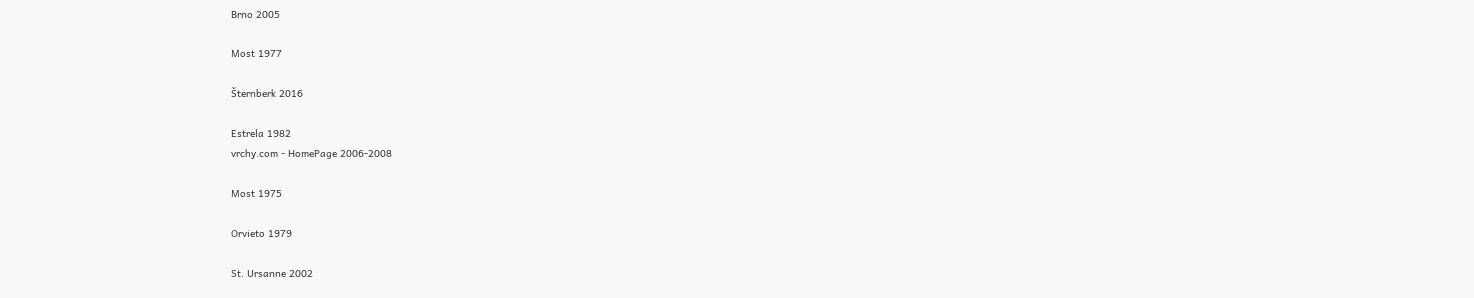Brno 2005

Most 1977

Šternberk 2016

Estrela 1982
vrchy.com - HomePage 2006-2008

Most 1975

Orvieto 1979

St. Ursanne 2002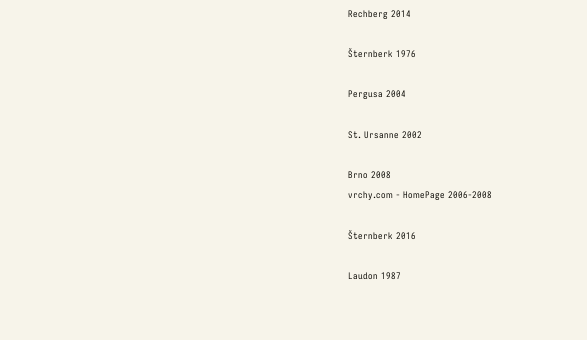Rechberg 2014

Šternberk 1976

Pergusa 2004

St. Ursanne 2002

Brno 2008
vrchy.com - HomePage 2006-2008

Šternberk 2016

Laudon 1987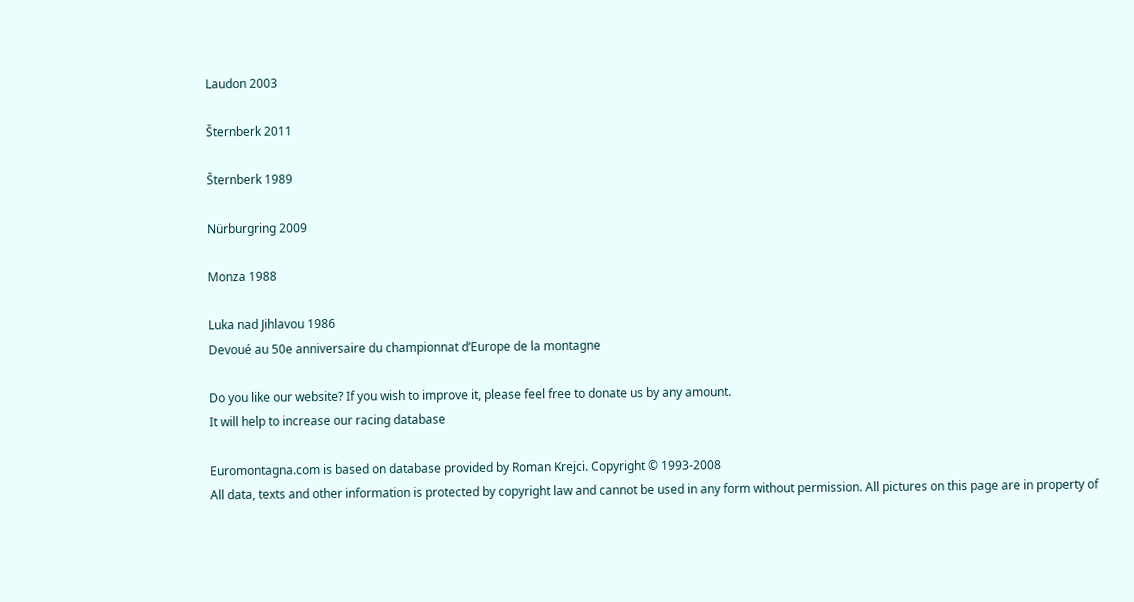Laudon 2003

Šternberk 2011

Šternberk 1989

Nürburgring 2009

Monza 1988

Luka nad Jihlavou 1986
Devoué au 50e anniversaire du championnat d’Europe de la montagne

Do you like our website? If you wish to improve it, please feel free to donate us by any amount.
It will help to increase our racing database

Euromontagna.com is based on database provided by Roman Krejci. Copyright © 1993-2008
All data, texts and other information is protected by copyright law and cannot be used in any form without permission. All pictures on this page are in property of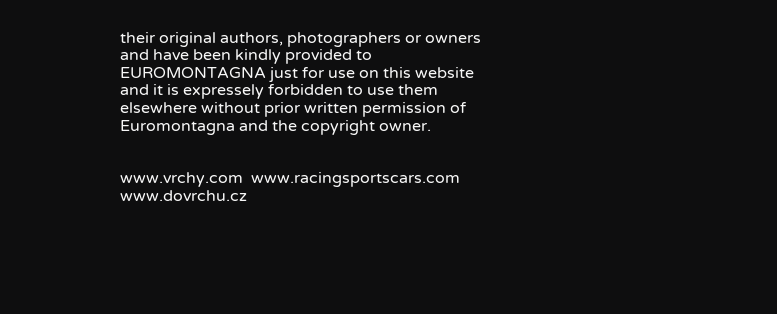their original authors, photographers or owners and have been kindly provided to EUROMONTAGNA just for use on this website and it is expressely forbidden to use them elsewhere without prior written permission of Euromontagna and the copyright owner.


www.vrchy.com  www.racingsportscars.com  www.dovrchu.cz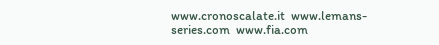www.cronoscalate.it  www.lemans-series.com  www.fia.com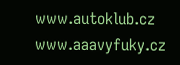www.autoklub.cz  www.aaavyfuky.cz